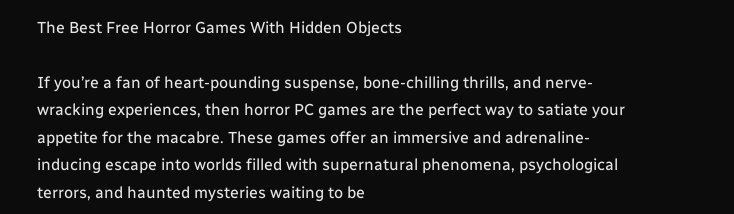The Best Free Horror Games With Hidden Objects

If you’re a fan of heart-pounding suspense, bone-chilling thrills, and nerve-wracking experiences, then horror PC games are the perfect way to satiate your appetite for the macabre. These games offer an immersive and adrenaline-inducing escape into worlds filled with supernatural phenomena, psychological terrors, and haunted mysteries waiting to be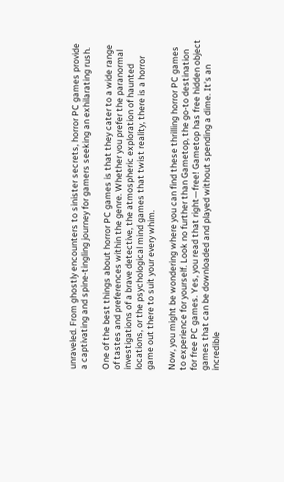unraveled. From ghostly encounters to sinister secrets, horror PC games provide a captivating and spine-tingling journey for gamers seeking an exhilarating rush.

One of the best things about horror PC games is that they cater to a wide range of tastes and preferences within the genre. Whether you prefer the paranormal investigations of a brave detective, the atmospheric exploration of haunted locations, or the psychological mind games that twist reality, there is a horror game out there to suit your every whim.

Now, you might be wondering where you can find these thrilling horror PC games to experience for yourself. Look no further than Gametop, the go-to destination for free PC games. Yes, you read that right—free! Gametop has free hidden object games that can be downloaded and played without spending a dime. It’s an incredible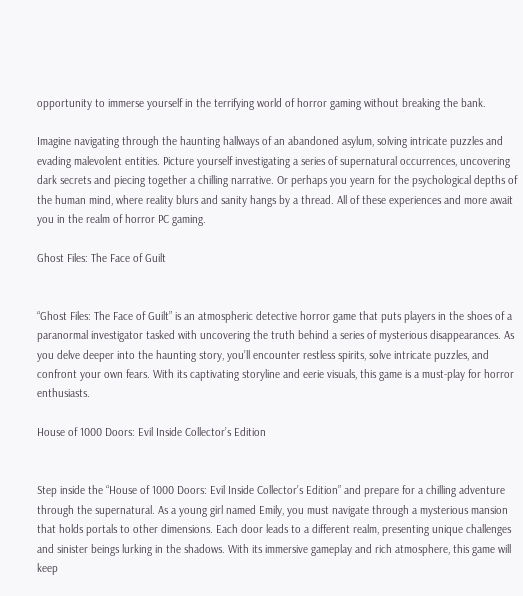opportunity to immerse yourself in the terrifying world of horror gaming without breaking the bank.

Imagine navigating through the haunting hallways of an abandoned asylum, solving intricate puzzles and evading malevolent entities. Picture yourself investigating a series of supernatural occurrences, uncovering dark secrets and piecing together a chilling narrative. Or perhaps you yearn for the psychological depths of the human mind, where reality blurs and sanity hangs by a thread. All of these experiences and more await you in the realm of horror PC gaming.

Ghost Files: The Face of Guilt


“Ghost Files: The Face of Guilt” is an atmospheric detective horror game that puts players in the shoes of a paranormal investigator tasked with uncovering the truth behind a series of mysterious disappearances. As you delve deeper into the haunting story, you’ll encounter restless spirits, solve intricate puzzles, and confront your own fears. With its captivating storyline and eerie visuals, this game is a must-play for horror enthusiasts.

House of 1000 Doors: Evil Inside Collector’s Edition


Step inside the “House of 1000 Doors: Evil Inside Collector’s Edition” and prepare for a chilling adventure through the supernatural. As a young girl named Emily, you must navigate through a mysterious mansion that holds portals to other dimensions. Each door leads to a different realm, presenting unique challenges and sinister beings lurking in the shadows. With its immersive gameplay and rich atmosphere, this game will keep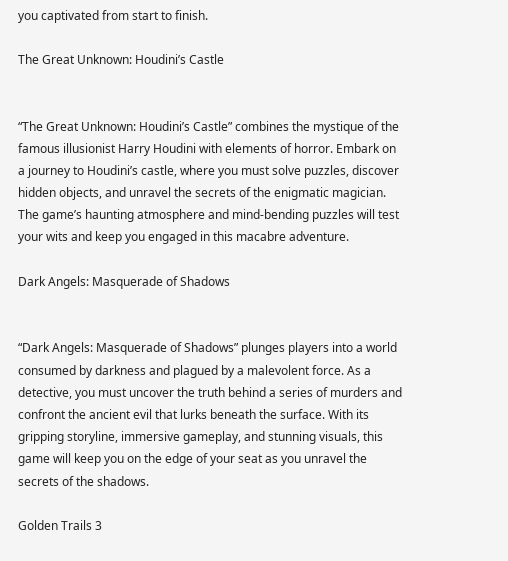you captivated from start to finish.

The Great Unknown: Houdini’s Castle


“The Great Unknown: Houdini’s Castle” combines the mystique of the famous illusionist Harry Houdini with elements of horror. Embark on a journey to Houdini’s castle, where you must solve puzzles, discover hidden objects, and unravel the secrets of the enigmatic magician. The game’s haunting atmosphere and mind-bending puzzles will test your wits and keep you engaged in this macabre adventure.

Dark Angels: Masquerade of Shadows


“Dark Angels: Masquerade of Shadows” plunges players into a world consumed by darkness and plagued by a malevolent force. As a detective, you must uncover the truth behind a series of murders and confront the ancient evil that lurks beneath the surface. With its gripping storyline, immersive gameplay, and stunning visuals, this game will keep you on the edge of your seat as you unravel the secrets of the shadows.

Golden Trails 3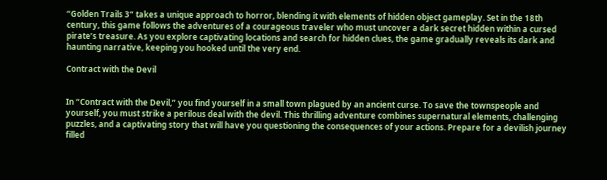“Golden Trails 3” takes a unique approach to horror, blending it with elements of hidden object gameplay. Set in the 18th century, this game follows the adventures of a courageous traveler who must uncover a dark secret hidden within a cursed pirate’s treasure. As you explore captivating locations and search for hidden clues, the game gradually reveals its dark and haunting narrative, keeping you hooked until the very end.

Contract with the Devil


In “Contract with the Devil,” you find yourself in a small town plagued by an ancient curse. To save the townspeople and yourself, you must strike a perilous deal with the devil. This thrilling adventure combines supernatural elements, challenging puzzles, and a captivating story that will have you questioning the consequences of your actions. Prepare for a devilish journey filled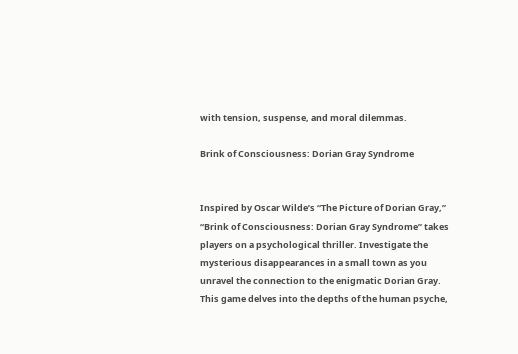with tension, suspense, and moral dilemmas.

Brink of Consciousness: Dorian Gray Syndrome


Inspired by Oscar Wilde’s “The Picture of Dorian Gray,” “Brink of Consciousness: Dorian Gray Syndrome” takes players on a psychological thriller. Investigate the mysterious disappearances in a small town as you unravel the connection to the enigmatic Dorian Gray. This game delves into the depths of the human psyche,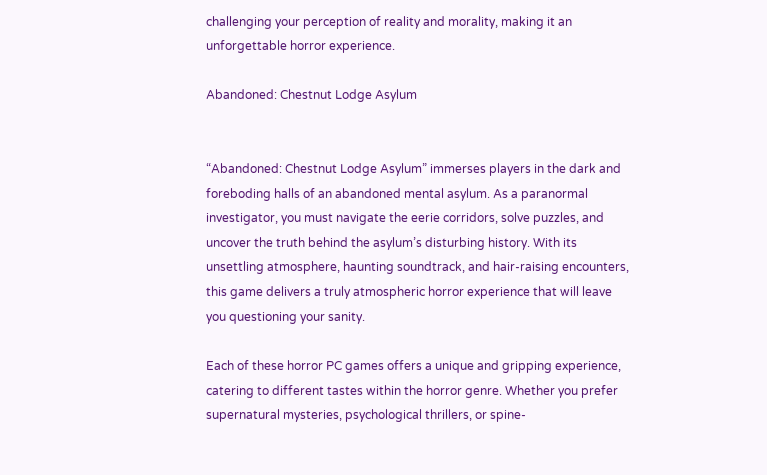challenging your perception of reality and morality, making it an unforgettable horror experience.

Abandoned: Chestnut Lodge Asylum


“Abandoned: Chestnut Lodge Asylum” immerses players in the dark and foreboding halls of an abandoned mental asylum. As a paranormal investigator, you must navigate the eerie corridors, solve puzzles, and uncover the truth behind the asylum’s disturbing history. With its unsettling atmosphere, haunting soundtrack, and hair-raising encounters, this game delivers a truly atmospheric horror experience that will leave you questioning your sanity.

Each of these horror PC games offers a unique and gripping experience, catering to different tastes within the horror genre. Whether you prefer supernatural mysteries, psychological thrillers, or spine-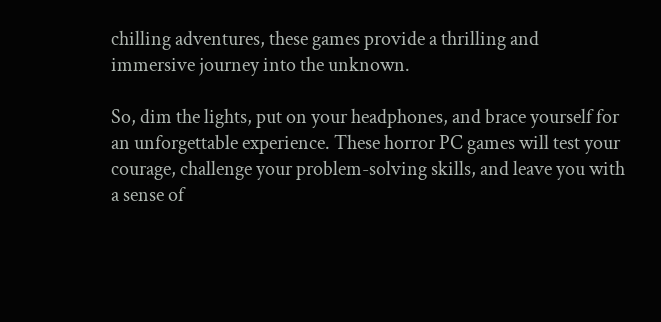chilling adventures, these games provide a thrilling and immersive journey into the unknown.

So, dim the lights, put on your headphones, and brace yourself for an unforgettable experience. These horror PC games will test your courage, challenge your problem-solving skills, and leave you with a sense of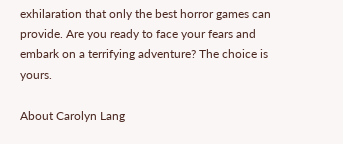exhilaration that only the best horror games can provide. Are you ready to face your fears and embark on a terrifying adventure? The choice is yours.

About Carolyn Lang